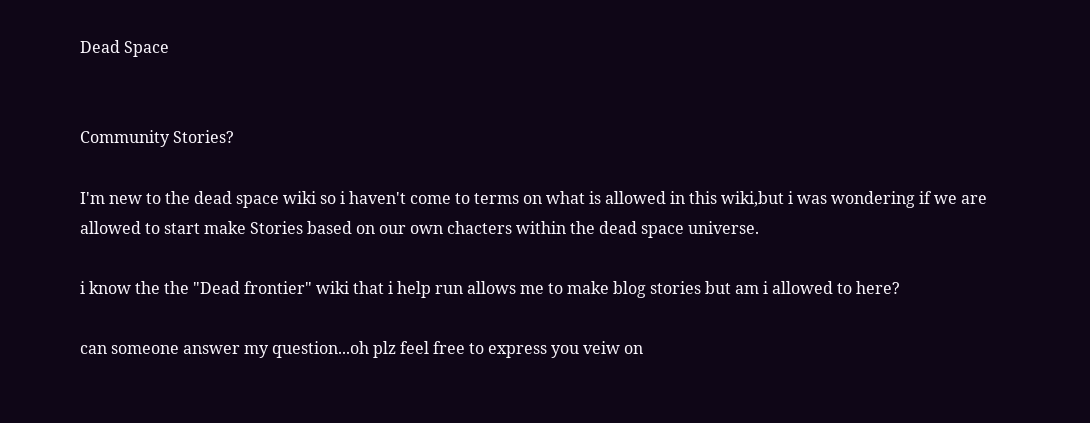Dead Space


Community Stories?

I'm new to the dead space wiki so i haven't come to terms on what is allowed in this wiki,but i was wondering if we are allowed to start make Stories based on our own chacters within the dead space universe.

i know the the "Dead frontier" wiki that i help run allows me to make blog stories but am i allowed to here?

can someone answer my question...oh plz feel free to express you veiw on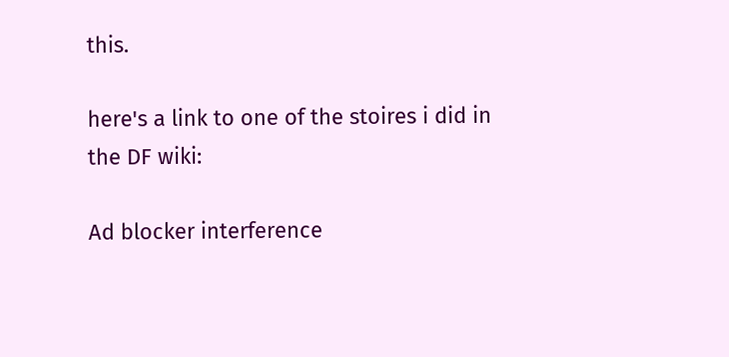this.

here's a link to one of the stoires i did in the DF wiki:

Ad blocker interference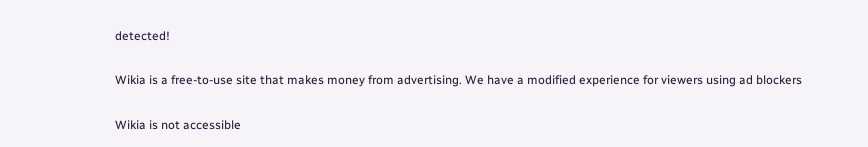detected!

Wikia is a free-to-use site that makes money from advertising. We have a modified experience for viewers using ad blockers

Wikia is not accessible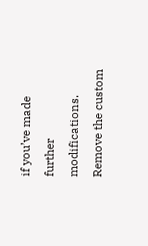if you’ve made further modifications. Remove the custom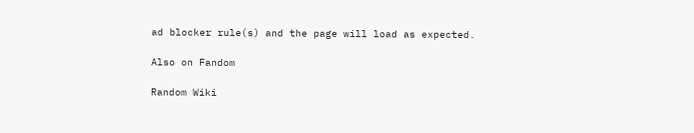ad blocker rule(s) and the page will load as expected.

Also on Fandom

Random Wiki